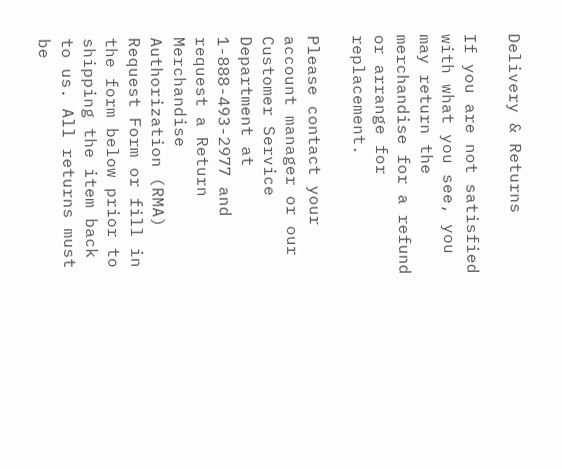Delivery & Returns

If you are not satisfied with what you see, you may return the merchandise for a refund or arrange for replacement.

Please contact your account manager or our Customer Service Department at 1-888-493-2977 and request a Return Merchandise Authorization (RMA) Request Form or fill in the form below prior to shipping the item back to us. All returns must be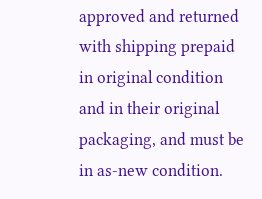approved and returned with shipping prepaid in original condition and in their original packaging, and must be in as-new condition.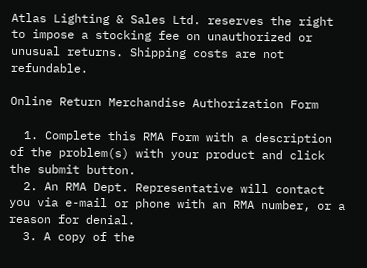Atlas Lighting & Sales Ltd. reserves the right to impose a stocking fee on unauthorized or unusual returns. Shipping costs are not refundable.

Online Return Merchandise Authorization Form

  1. Complete this RMA Form with a description of the problem(s) with your product and click the submit button.
  2. An RMA Dept. Representative will contact you via e-mail or phone with an RMA number, or a reason for denial.
  3. A copy of the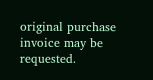original purchase invoice may be requested.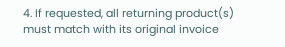4. If requested, all returning product(s) must match with its original invoice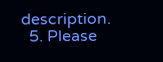description.
  5. Please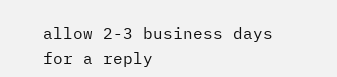allow 2-3 business days for a reply